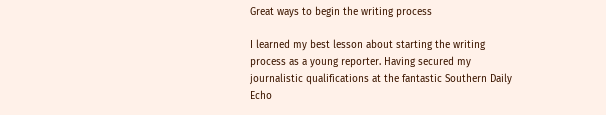Great ways to begin the writing process

I learned my best lesson about starting the writing process as a young reporter. Having secured my journalistic qualifications at the fantastic Southern Daily Echo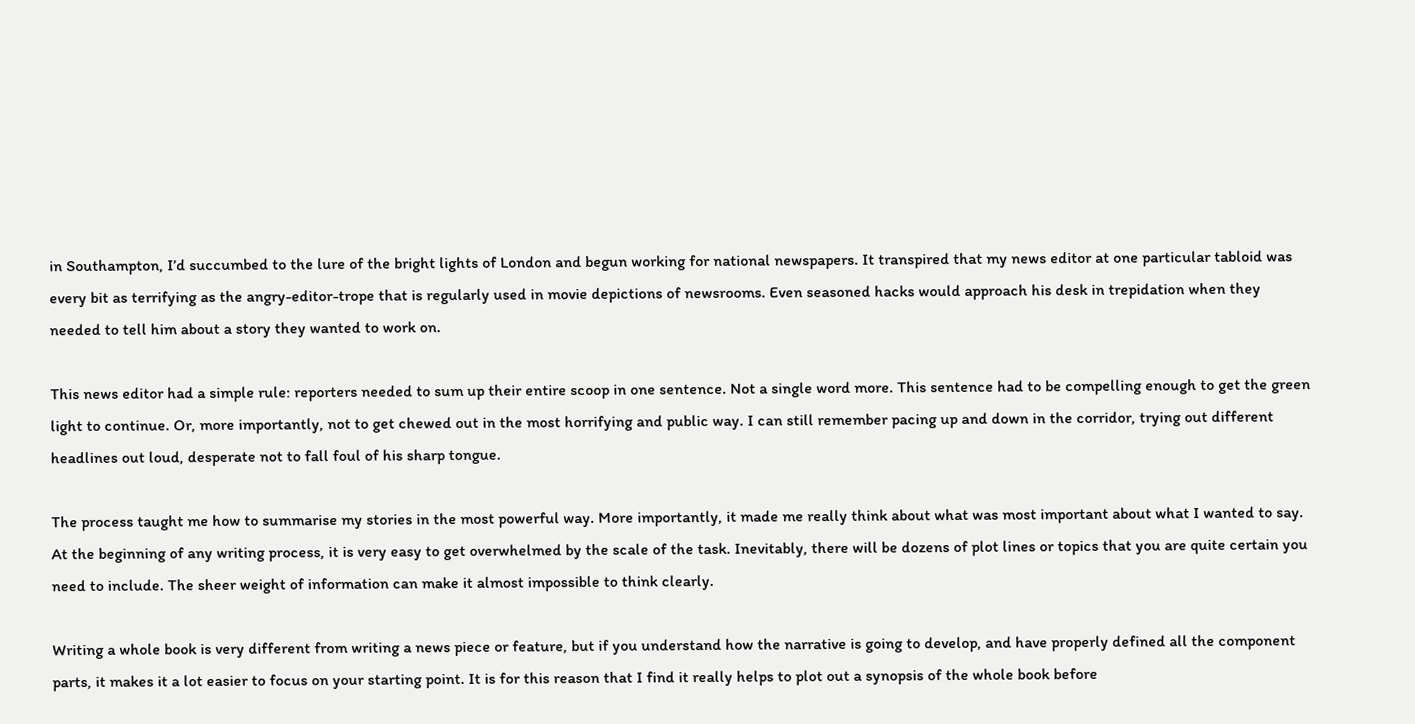in Southampton, I’d succumbed to the lure of the bright lights of London and begun working for national newspapers. It transpired that my news editor at one particular tabloid was every bit as terrifying as the angry-editor-trope that is regularly used in movie depictions of newsrooms. Even seasoned hacks would approach his desk in trepidation when they needed to tell him about a story they wanted to work on.

This news editor had a simple rule: reporters needed to sum up their entire scoop in one sentence. Not a single word more. This sentence had to be compelling enough to get the green light to continue. Or, more importantly, not to get chewed out in the most horrifying and public way. I can still remember pacing up and down in the corridor, trying out different headlines out loud, desperate not to fall foul of his sharp tongue.

The process taught me how to summarise my stories in the most powerful way. More importantly, it made me really think about what was most important about what I wanted to say. At the beginning of any writing process, it is very easy to get overwhelmed by the scale of the task. Inevitably, there will be dozens of plot lines or topics that you are quite certain you need to include. The sheer weight of information can make it almost impossible to think clearly.

Writing a whole book is very different from writing a news piece or feature, but if you understand how the narrative is going to develop, and have properly defined all the component parts, it makes it a lot easier to focus on your starting point. It is for this reason that I find it really helps to plot out a synopsis of the whole book before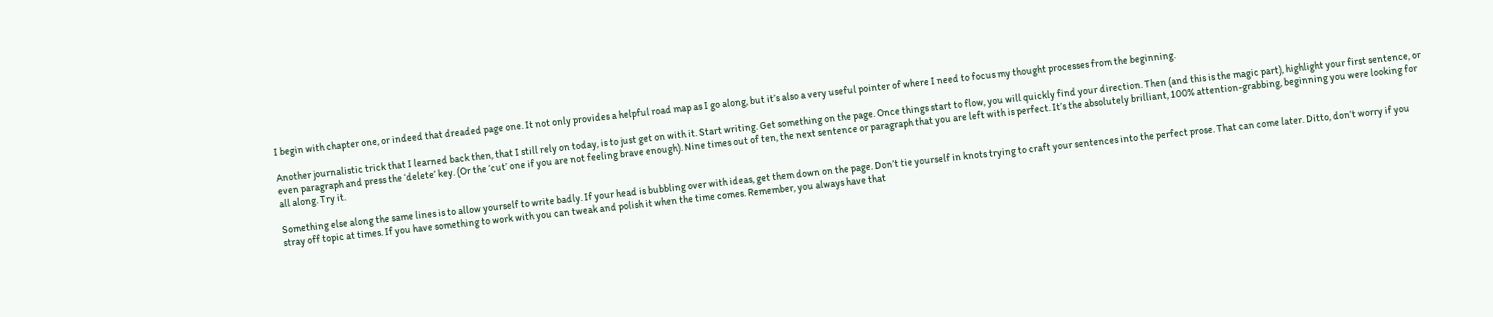I begin with chapter one, or indeed that dreaded page one. It not only provides a helpful road map as I go along, but it’s also a very useful pointer of where I need to focus my thought processes from the beginning.

Another journalistic trick that I learned back then, that I still rely on today, is to just get on with it. Start writing. Get something on the page. Once things start to flow, you will quickly find your direction. Then (and this is the magic part), highlight your first sentence, or even paragraph and press the ‘delete’ key. (Or the ‘cut’ one if you are not feeling brave enough). Nine times out of ten, the next sentence or paragraph that you are left with is perfect. It’s the absolutely brilliant, 100% attention-grabbing, beginning you were looking for all along. Try it.

Something else along the same lines is to allow yourself to write badly. If your head is bubbling over with ideas, get them down on the page. Don’t tie yourself in knots trying to craft your sentences into the perfect prose. That can come later. Ditto, don’t worry if you stray off topic at times. If you have something to work with you can tweak and polish it when the time comes. Remember, you always have that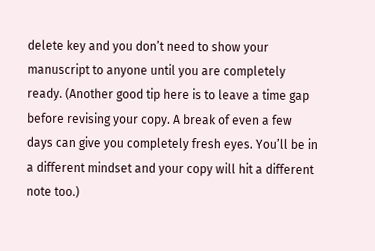delete key and you don’t need to show your manuscript to anyone until you are completely ready. (Another good tip here is to leave a time gap before revising your copy. A break of even a few days can give you completely fresh eyes. You’ll be in a different mindset and your copy will hit a different note too.)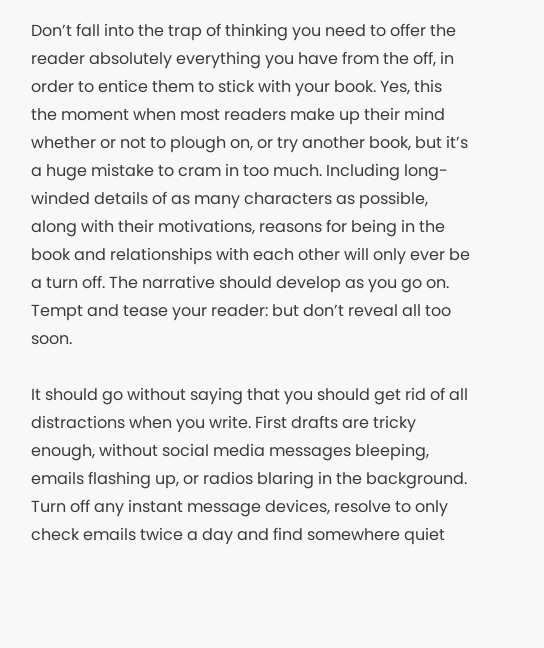Don’t fall into the trap of thinking you need to offer the reader absolutely everything you have from the off, in order to entice them to stick with your book. Yes, this the moment when most readers make up their mind whether or not to plough on, or try another book, but it’s a huge mistake to cram in too much. Including long-winded details of as many characters as possible, along with their motivations, reasons for being in the book and relationships with each other will only ever be a turn off. The narrative should develop as you go on. Tempt and tease your reader: but don’t reveal all too soon.

It should go without saying that you should get rid of all distractions when you write. First drafts are tricky enough, without social media messages bleeping, emails flashing up, or radios blaring in the background. Turn off any instant message devices, resolve to only check emails twice a day and find somewhere quiet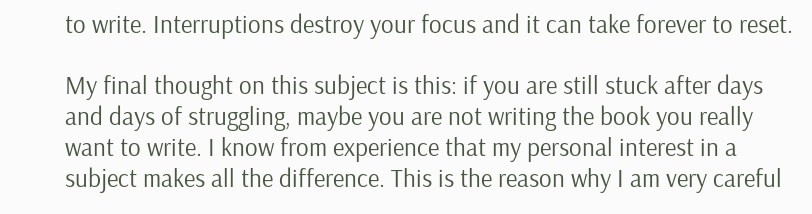to write. Interruptions destroy your focus and it can take forever to reset.

My final thought on this subject is this: if you are still stuck after days and days of struggling, maybe you are not writing the book you really want to write. I know from experience that my personal interest in a subject makes all the difference. This is the reason why I am very careful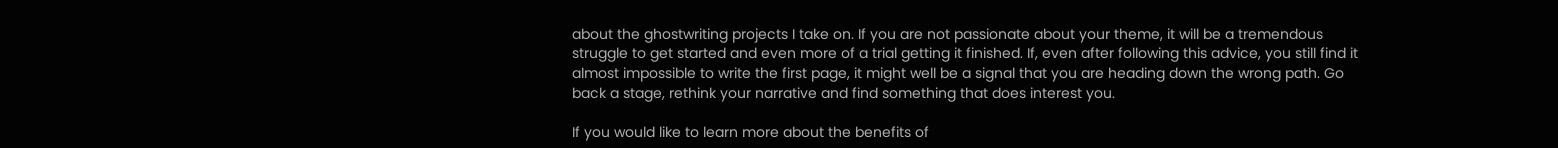about the ghostwriting projects I take on. If you are not passionate about your theme, it will be a tremendous struggle to get started and even more of a trial getting it finished. If, even after following this advice, you still find it almost impossible to write the first page, it might well be a signal that you are heading down the wrong path. Go back a stage, rethink your narrative and find something that does interest you.

If you would like to learn more about the benefits of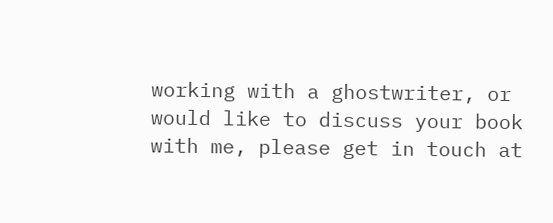working with a ghostwriter, or would like to discuss your book with me, please get in touch at